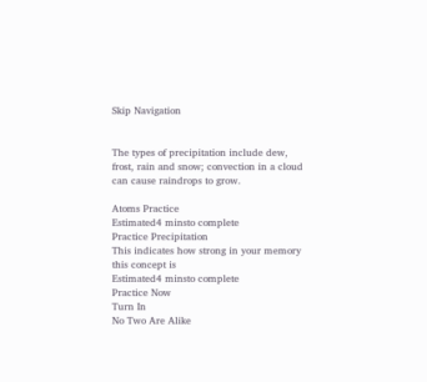Skip Navigation


The types of precipitation include dew, frost, rain and snow; convection in a cloud can cause raindrops to grow.

Atoms Practice
Estimated4 minsto complete
Practice Precipitation
This indicates how strong in your memory this concept is
Estimated4 minsto complete
Practice Now
Turn In
No Two Are Alike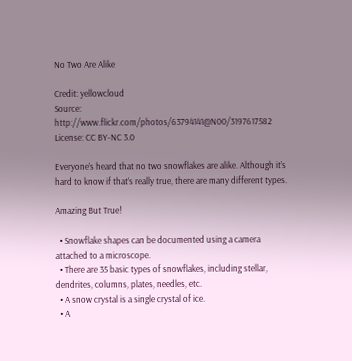No Two Are Alike

Credit: yellowcloud
Source: http://www.flickr.com/photos/63794141@N00/3197617582
License: CC BY-NC 3.0

Everyone’s heard that no two snowflakes are alike. Although it’s hard to know if that’s really true, there are many different types.

Amazing But True!

  • Snowflake shapes can be documented using a camera attached to a microscope.
  • There are 35 basic types of snowflakes, including stellar, dendrites, columns, plates, needles, etc.
  • A snow crystal is a single crystal of ice.
  • A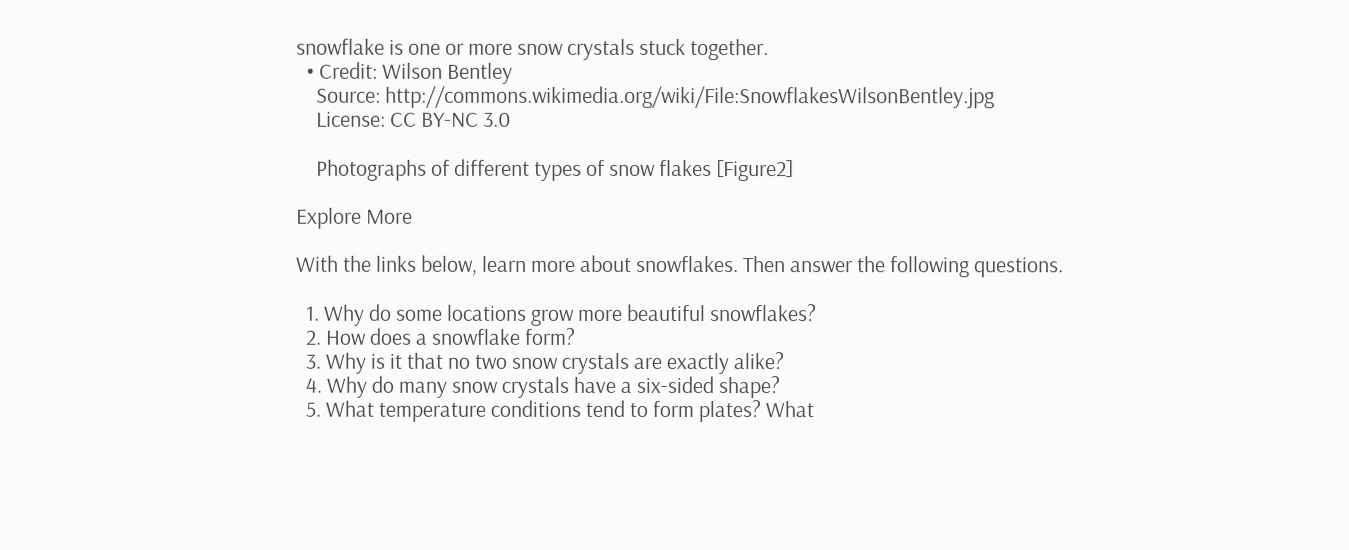snowflake is one or more snow crystals stuck together.
  • Credit: Wilson Bentley
    Source: http://commons.wikimedia.org/wiki/File:SnowflakesWilsonBentley.jpg
    License: CC BY-NC 3.0

    Photographs of different types of snow flakes [Figure2]

Explore More

With the links below, learn more about snowflakes. Then answer the following questions.

  1. Why do some locations grow more beautiful snowflakes?
  2. How does a snowflake form?
  3. Why is it that no two snow crystals are exactly alike?
  4. Why do many snow crystals have a six-sided shape?
  5. What temperature conditions tend to form plates? What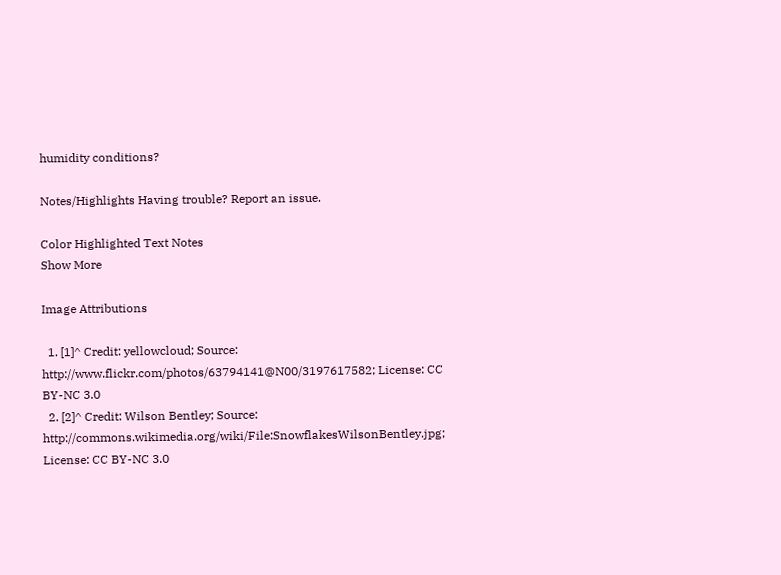humidity conditions?

Notes/Highlights Having trouble? Report an issue.

Color Highlighted Text Notes
Show More

Image Attributions

  1. [1]^ Credit: yellowcloud; Source: http://www.flickr.com/photos/63794141@N00/3197617582; License: CC BY-NC 3.0
  2. [2]^ Credit: Wilson Bentley; Source: http://commons.wikimedia.org/wiki/File:SnowflakesWilsonBentley.jpg; License: CC BY-NC 3.0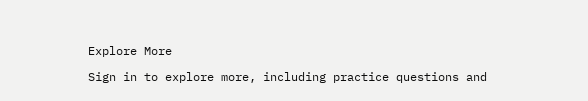Explore More

Sign in to explore more, including practice questions and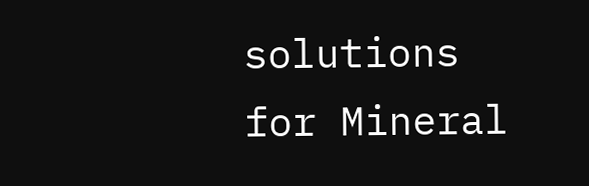solutions for Mineral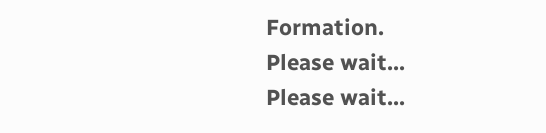Formation.
Please wait...
Please wait...